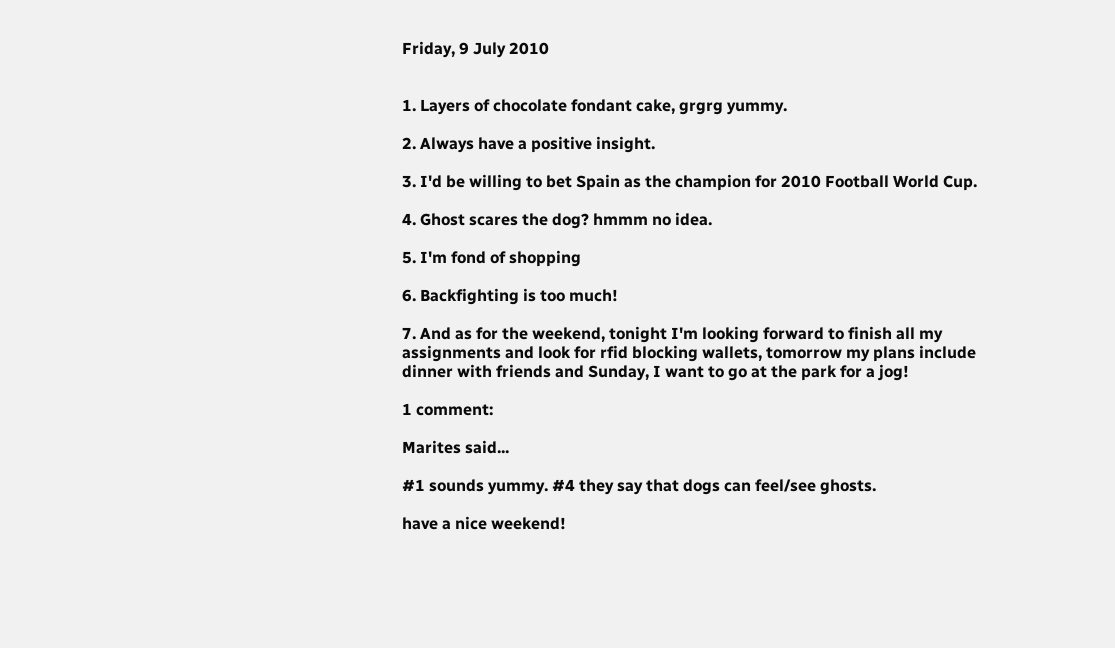Friday, 9 July 2010


1. Layers of chocolate fondant cake, grgrg yummy.

2. Always have a positive insight.

3. I'd be willing to bet Spain as the champion for 2010 Football World Cup.

4. Ghost scares the dog? hmmm no idea.

5. I'm fond of shopping

6. Backfighting is too much!

7. And as for the weekend, tonight I'm looking forward to finish all my assignments and look for rfid blocking wallets, tomorrow my plans include dinner with friends and Sunday, I want to go at the park for a jog!

1 comment:

Marites said...

#1 sounds yummy. #4 they say that dogs can feel/see ghosts.

have a nice weekend!